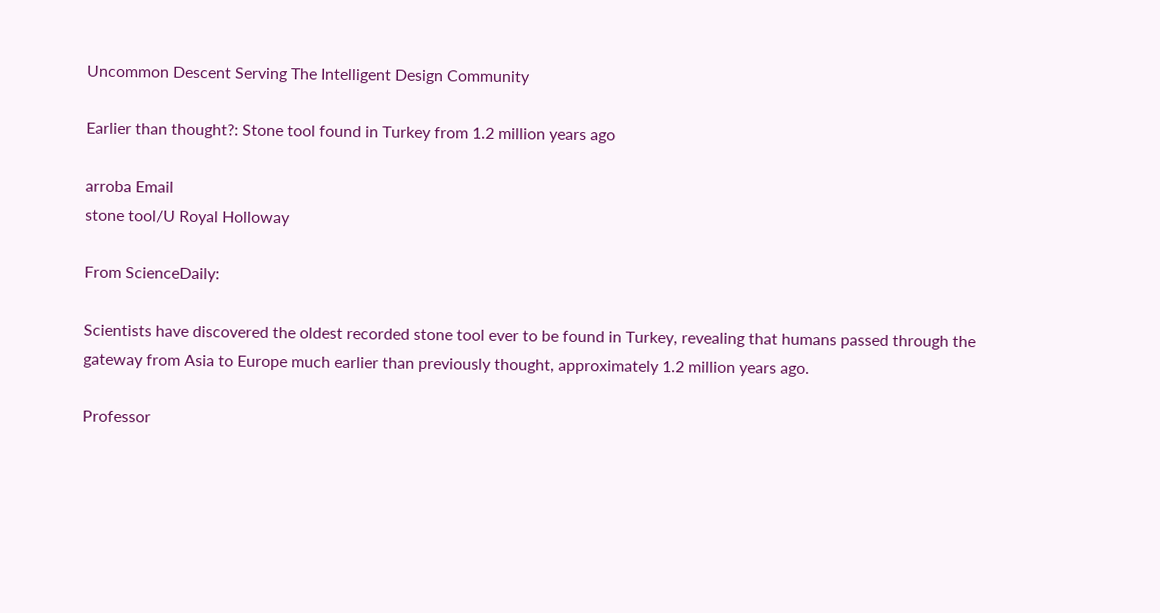Uncommon Descent Serving The Intelligent Design Community

Earlier than thought?: Stone tool found in Turkey from 1.2 million years ago

arroba Email
stone tool/U Royal Holloway

From ScienceDaily:

Scientists have discovered the oldest recorded stone tool ever to be found in Turkey, revealing that humans passed through the gateway from Asia to Europe much earlier than previously thought, approximately 1.2 million years ago.

Professor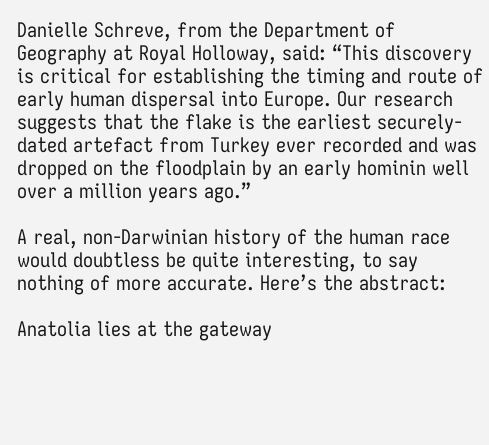Danielle Schreve, from the Department of Geography at Royal Holloway, said: “This discovery is critical for establishing the timing and route of early human dispersal into Europe. Our research suggests that the flake is the earliest securely-dated artefact from Turkey ever recorded and was dropped on the floodplain by an early hominin well over a million years ago.”

A real, non-Darwinian history of the human race would doubtless be quite interesting, to say nothing of more accurate. Here’s the abstract:

Anatolia lies at the gateway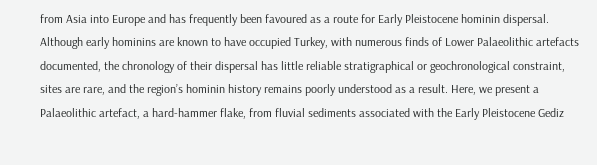from Asia into Europe and has frequently been favoured as a route for Early Pleistocene hominin dispersal. Although early hominins are known to have occupied Turkey, with numerous finds of Lower Palaeolithic artefacts documented, the chronology of their dispersal has little reliable stratigraphical or geochronological constraint, sites are rare, and the region’s hominin history remains poorly understood as a result. Here, we present a Palaeolithic artefact, a hard-hammer flake, from fluvial sediments associated with the Early Pleistocene Gediz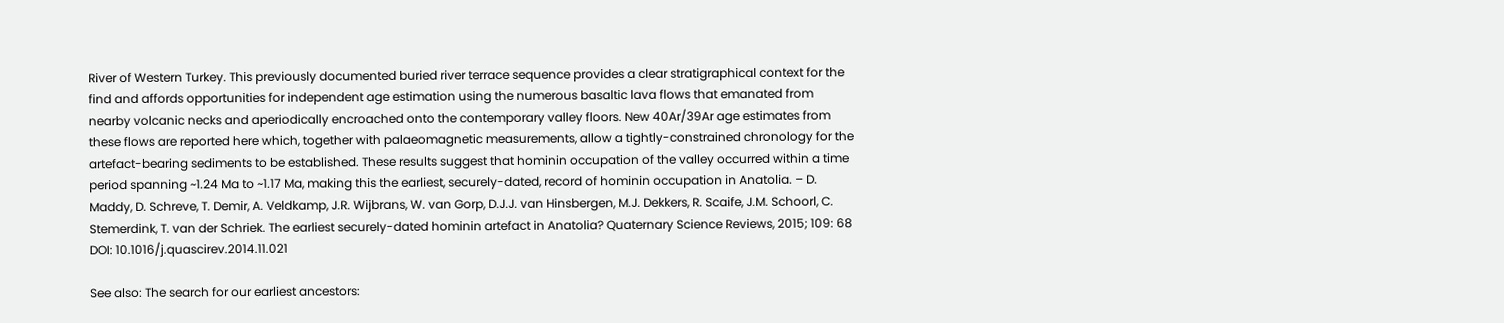River of Western Turkey. This previously documented buried river terrace sequence provides a clear stratigraphical context for the find and affords opportunities for independent age estimation using the numerous basaltic lava flows that emanated from nearby volcanic necks and aperiodically encroached onto the contemporary valley floors. New 40Ar/39Ar age estimates from these flows are reported here which, together with palaeomagnetic measurements, allow a tightly-constrained chronology for the artefact-bearing sediments to be established. These results suggest that hominin occupation of the valley occurred within a time period spanning ~1.24 Ma to ~1.17 Ma, making this the earliest, securely-dated, record of hominin occupation in Anatolia. – D. Maddy, D. Schreve, T. Demir, A. Veldkamp, J.R. Wijbrans, W. van Gorp, D.J.J. van Hinsbergen, M.J. Dekkers, R. Scaife, J.M. Schoorl, C. Stemerdink, T. van der Schriek. The earliest securely-dated hominin artefact in Anatolia? Quaternary Science Reviews, 2015; 109: 68 DOI: 10.1016/j.quascirev.2014.11.021

See also: The search for our earliest ancestors: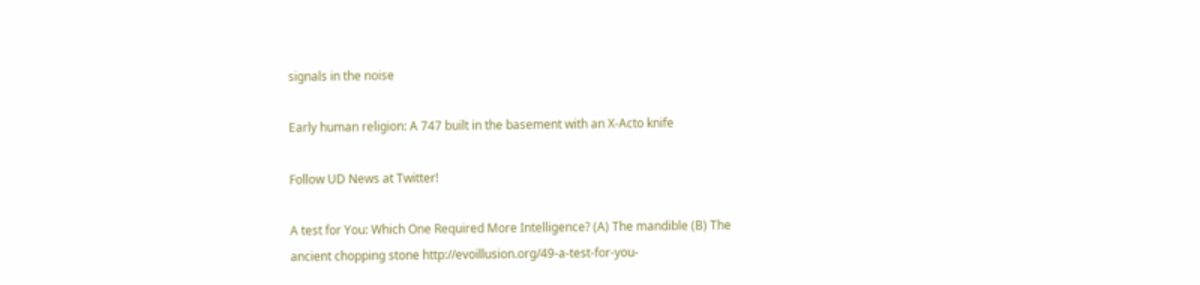signals in the noise

Early human religion: A 747 built in the basement with an X-Acto knife

Follow UD News at Twitter!

A test for You: Which One Required More Intelligence? (A) The mandible (B) The ancient chopping stone http://evoillusion.org/49-a-test-for-you-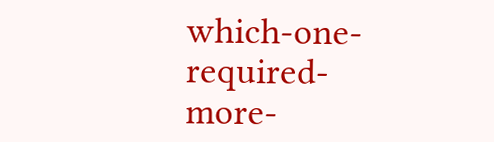which-one-required-more-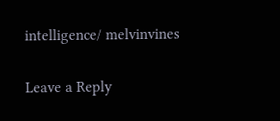intelligence/ melvinvines

Leave a Reply